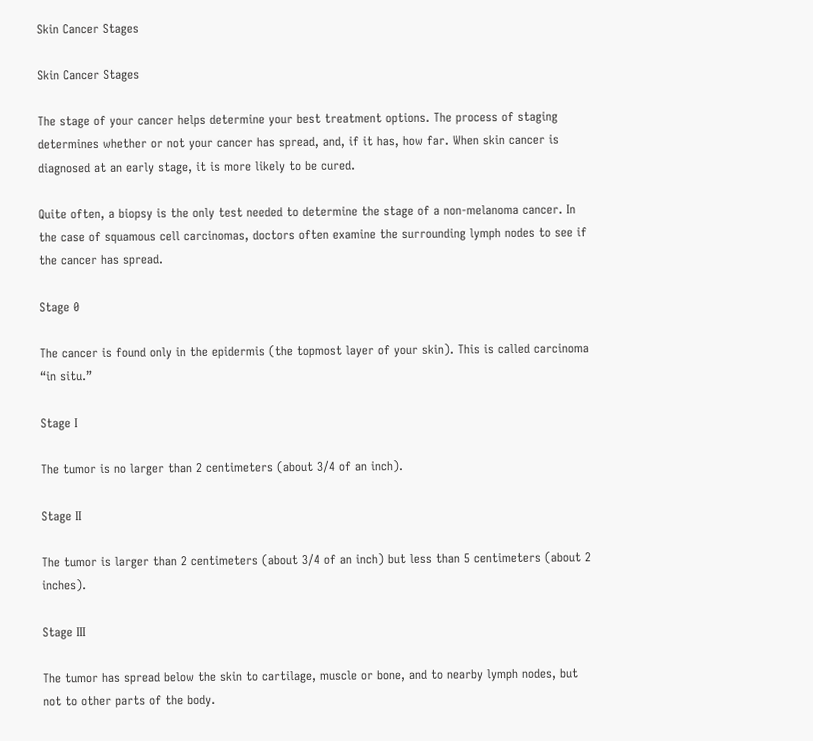Skin Cancer Stages

Skin Cancer Stages

The stage of your cancer helps determine your best treatment options. The process of staging determines whether or not your cancer has spread, and, if it has, how far. When skin cancer is diagnosed at an early stage, it is more likely to be cured.

Quite often, a biopsy is the only test needed to determine the stage of a non-melanoma cancer. In the case of squamous cell carcinomas, doctors often examine the surrounding lymph nodes to see if the cancer has spread.

Stage 0

The cancer is found only in the epidermis (the topmost layer of your skin). This is called carcinoma “in situ.”

Stage I

The tumor is no larger than 2 centimeters (about 3/4 of an inch).

Stage II

The tumor is larger than 2 centimeters (about 3/4 of an inch) but less than 5 centimeters (about 2 inches).

Stage III

The tumor has spread below the skin to cartilage, muscle or bone, and to nearby lymph nodes, but not to other parts of the body.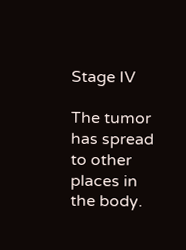Stage IV

The tumor has spread to other places in the body.